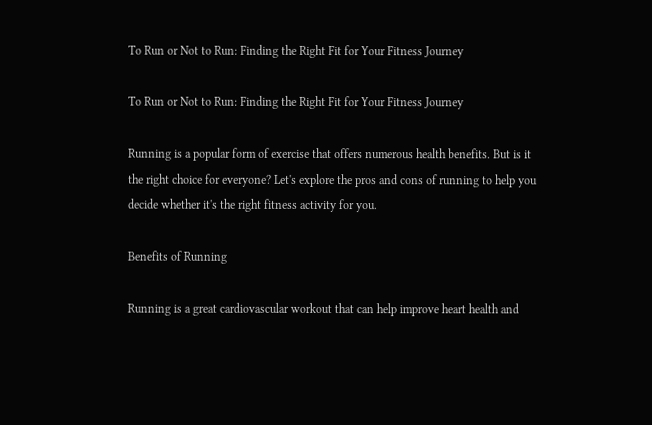To Run or Not to Run: Finding the Right Fit for Your Fitness Journey

To Run or Not to Run: Finding the Right Fit for Your Fitness Journey

Running is a popular form of exercise that offers numerous health benefits. But is it the right choice for everyone? Let's explore the pros and cons of running to help you decide whether it's the right fitness activity for you.

Benefits of Running

Running is a great cardiovascular workout that can help improve heart health and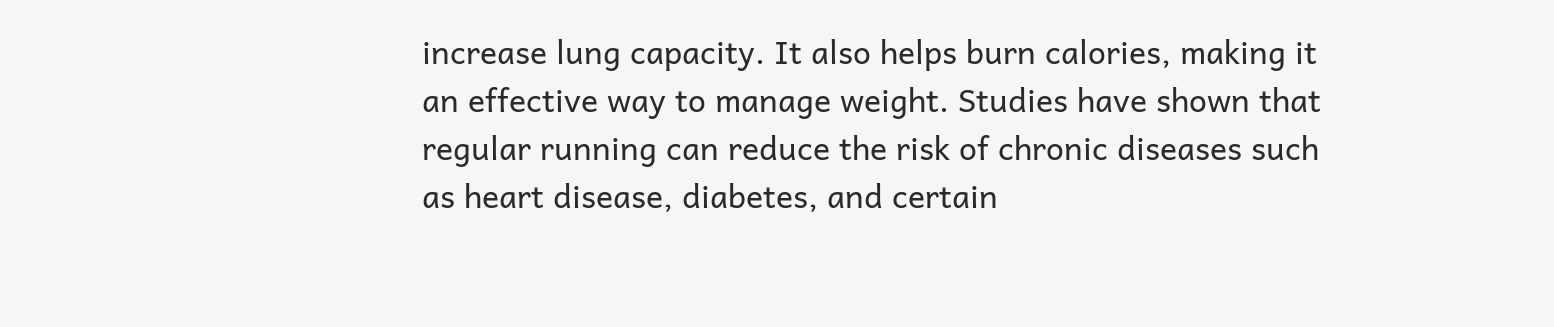increase lung capacity. It also helps burn calories, making it an effective way to manage weight. Studies have shown that regular running can reduce the risk of chronic diseases such as heart disease, diabetes, and certain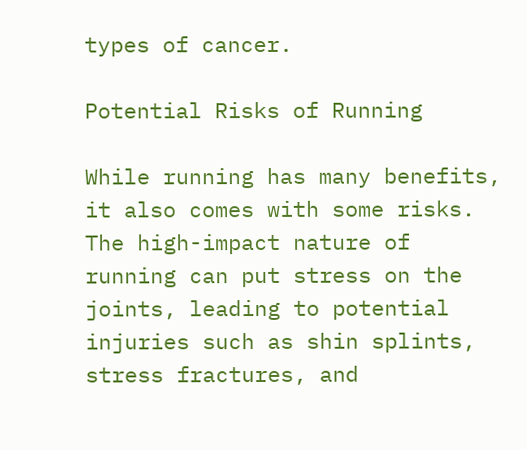types of cancer.

Potential Risks of Running

While running has many benefits, it also comes with some risks. The high-impact nature of running can put stress on the joints, leading to potential injuries such as shin splints, stress fractures, and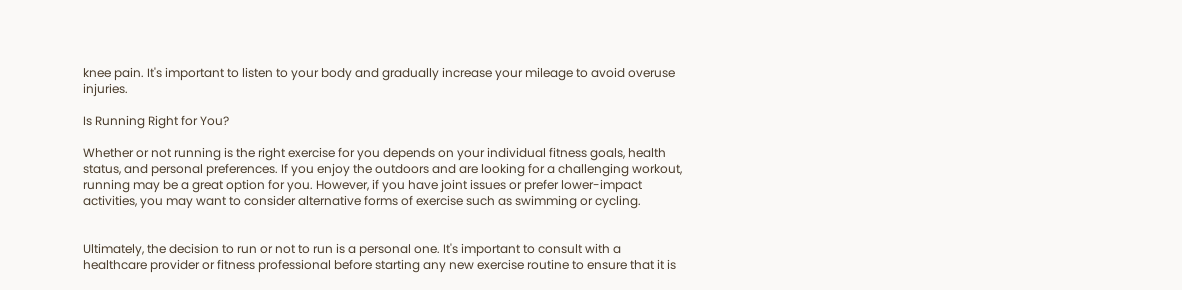knee pain. It's important to listen to your body and gradually increase your mileage to avoid overuse injuries.

Is Running Right for You?

Whether or not running is the right exercise for you depends on your individual fitness goals, health status, and personal preferences. If you enjoy the outdoors and are looking for a challenging workout, running may be a great option for you. However, if you have joint issues or prefer lower-impact activities, you may want to consider alternative forms of exercise such as swimming or cycling.


Ultimately, the decision to run or not to run is a personal one. It's important to consult with a healthcare provider or fitness professional before starting any new exercise routine to ensure that it is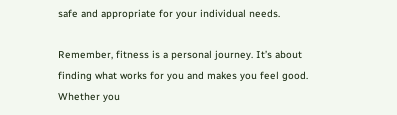safe and appropriate for your individual needs.

Remember, fitness is a personal journey. It’s about finding what works for you and makes you feel good. Whether you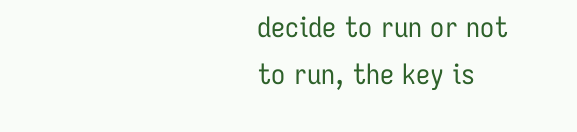decide to run or not to run, the key is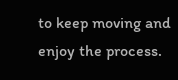to keep moving and enjoy the process.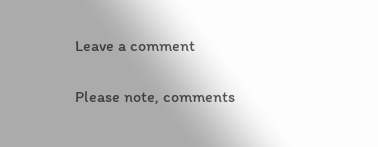Leave a comment

Please note, comments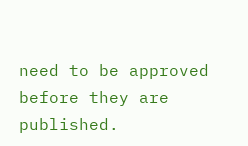need to be approved before they are published.